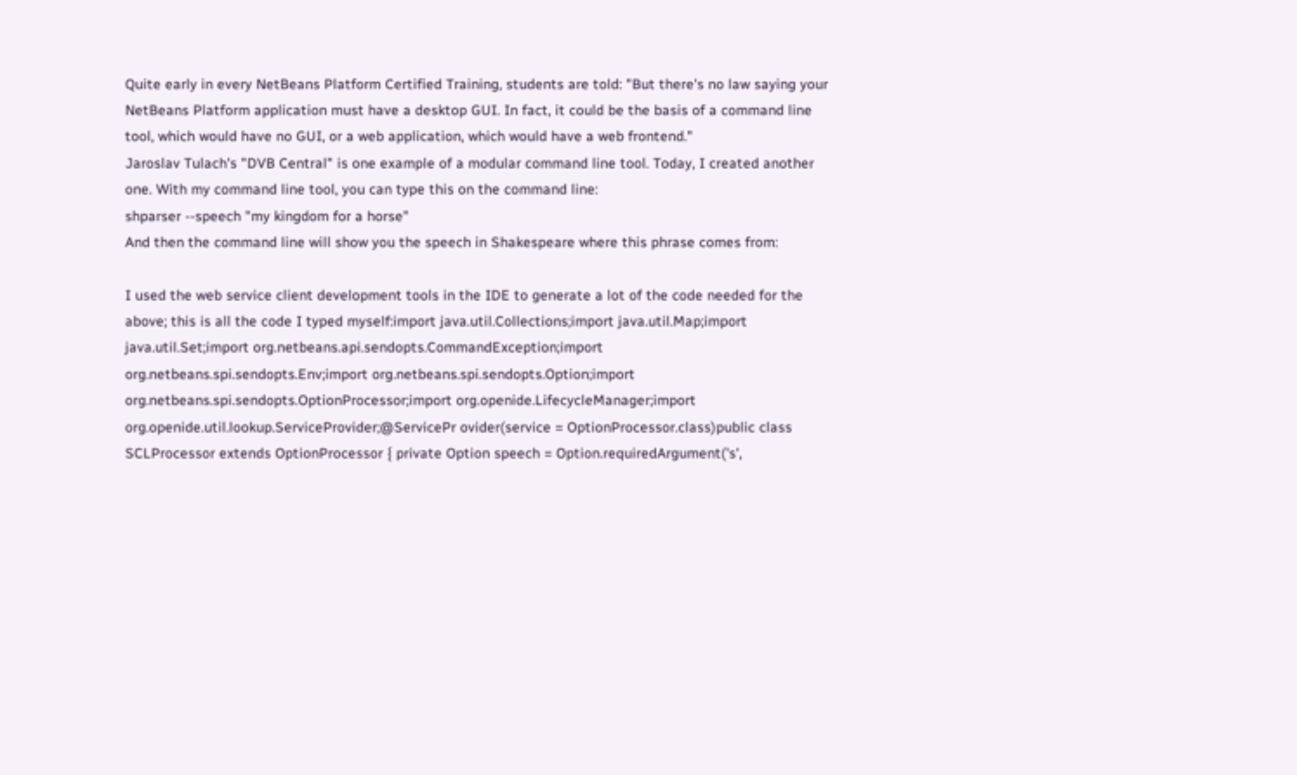Quite early in every NetBeans Platform Certified Training, students are told: "But there's no law saying your NetBeans Platform application must have a desktop GUI. In fact, it could be the basis of a command line tool, which would have no GUI, or a web application, which would have a web frontend."
Jaroslav Tulach's "DVB Central" is one example of a modular command line tool. Today, I created another one. With my command line tool, you can type this on the command line:
shparser --speech "my kingdom for a horse"
And then the command line will show you the speech in Shakespeare where this phrase comes from:

I used the web service client development tools in the IDE to generate a lot of the code needed for the above; this is all the code I typed myself:import java.util.Collections;import java.util.Map;import java.util.Set;import org.netbeans.api.sendopts.CommandException;import org.netbeans.spi.sendopts.Env;import org.netbeans.spi.sendopts.Option;import org.netbeans.spi.sendopts.OptionProcessor;import org.openide.LifecycleManager;import org.openide.util.lookup.ServiceProvider;@ServicePr ovider(service = OptionProcessor.class)public class SCLProcessor extends OptionProcessor { private Option speech = Option.requiredArgument('s',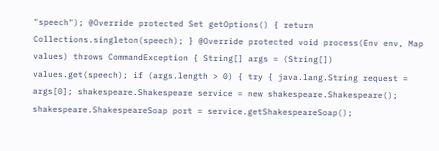"speech"); @Override protected Set getOptions() { return Collections.singleton(speech); } @Override protected void process(Env env, Map values) throws CommandException { String[] args = (String[]) values.get(speech); if (args.length > 0) { try { java.lang.String request = args[0]; shakespeare.Shakespeare service = new shakespeare.Shakespeare(); shakespeare.ShakespeareSoap port = service.getShakespeareSoap();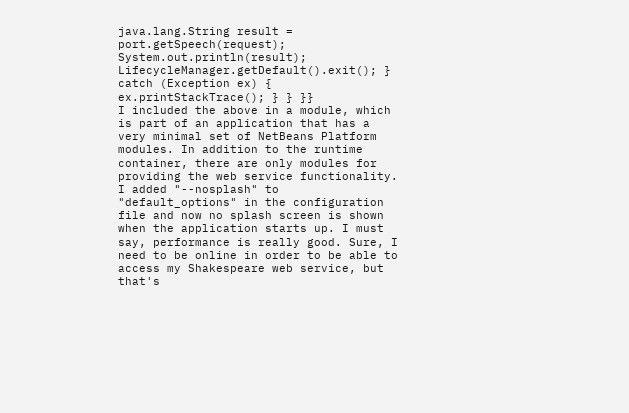java.lang.String result = port.getSpeech(request); System.out.println(result); LifecycleManager.getDefault().exit(); } catch (Exception ex) { ex.printStackTrace(); } } }}
I included the above in a module, which is part of an application that has a very minimal set of NetBeans Platform modules. In addition to the runtime container, there are only modules for providing the web service functionality.
I added "--nosplash" to "default_options" in the configuration file and now no splash screen is shown when the application starts up. I must say, performance is really good. Sure, I need to be online in order to be able to access my Shakespeare web service, but that's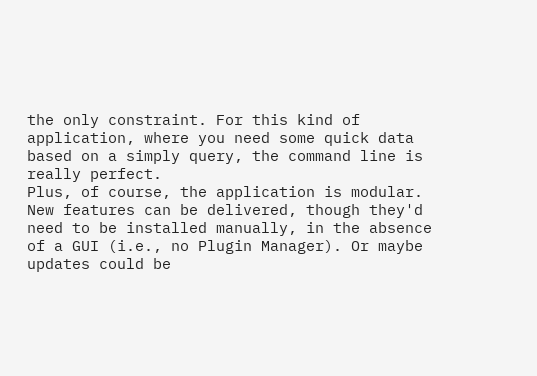the only constraint. For this kind of application, where you need some quick data based on a simply query, the command line is really perfect.
Plus, of course, the application is modular. New features can be delivered, though they'd need to be installed manually, in the absence of a GUI (i.e., no Plugin Manager). Or maybe updates could be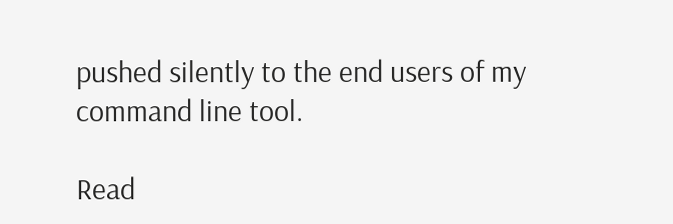pushed silently to the end users of my command line tool.

Read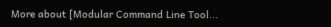More about [Modular Command Line Tool...